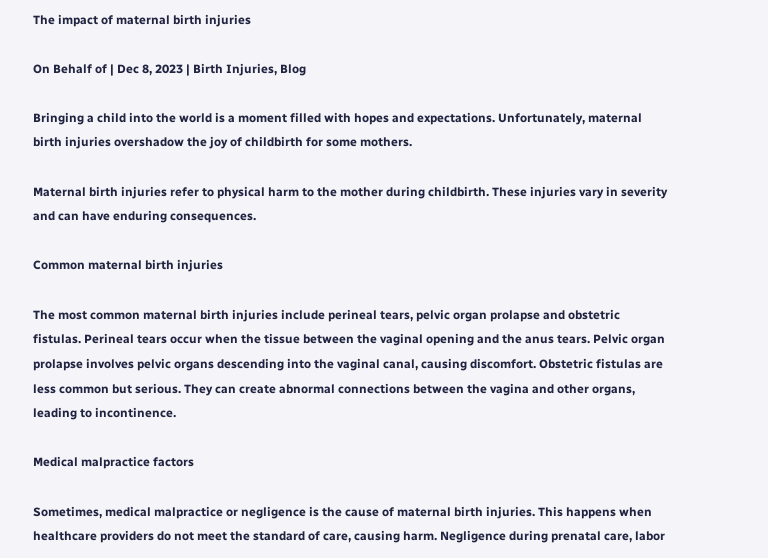The impact of maternal birth injuries

On Behalf of | Dec 8, 2023 | Birth Injuries, Blog

Bringing a child into the world is a moment filled with hopes and expectations. Unfortunately, maternal birth injuries overshadow the joy of childbirth for some mothers.

Maternal birth injuries refer to physical harm to the mother during childbirth. These injuries vary in severity and can have enduring consequences.

Common maternal birth injuries

The most common maternal birth injuries include perineal tears, pelvic organ prolapse and obstetric fistulas. Perineal tears occur when the tissue between the vaginal opening and the anus tears. Pelvic organ prolapse involves pelvic organs descending into the vaginal canal, causing discomfort. Obstetric fistulas are less common but serious. They can create abnormal connections between the vagina and other organs, leading to incontinence.

Medical malpractice factors

Sometimes, medical malpractice or negligence is the cause of maternal birth injuries. This happens when healthcare providers do not meet the standard of care, causing harm. Negligence during prenatal care, labor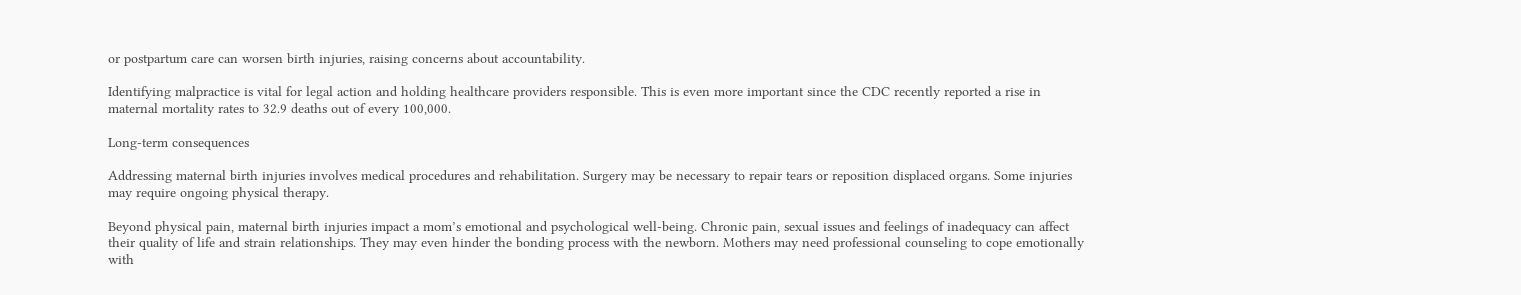or postpartum care can worsen birth injuries, raising concerns about accountability.

Identifying malpractice is vital for legal action and holding healthcare providers responsible. This is even more important since the CDC recently reported a rise in maternal mortality rates to 32.9 deaths out of every 100,000.

Long-term consequences

Addressing maternal birth injuries involves medical procedures and rehabilitation. Surgery may be necessary to repair tears or reposition displaced organs. Some injuries may require ongoing physical therapy.

Beyond physical pain, maternal birth injuries impact a mom’s emotional and psychological well-being. Chronic pain, sexual issues and feelings of inadequacy can affect their quality of life and strain relationships. They may even hinder the bonding process with the newborn. Mothers may need professional counseling to cope emotionally with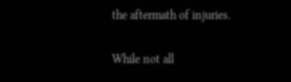the aftermath of injuries.

While not all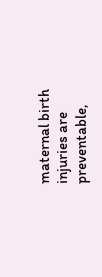maternal birth injuries are preventable,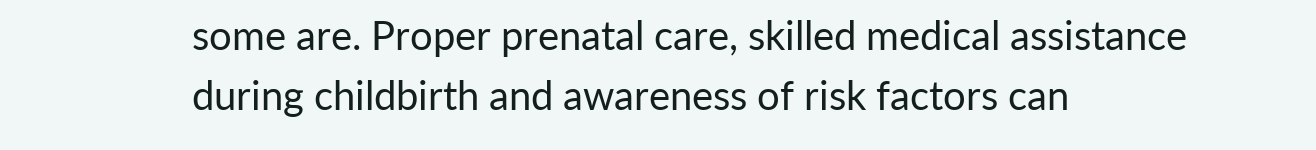some are. Proper prenatal care, skilled medical assistance during childbirth and awareness of risk factors can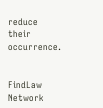reduce their occurrence.


FindLaw Network